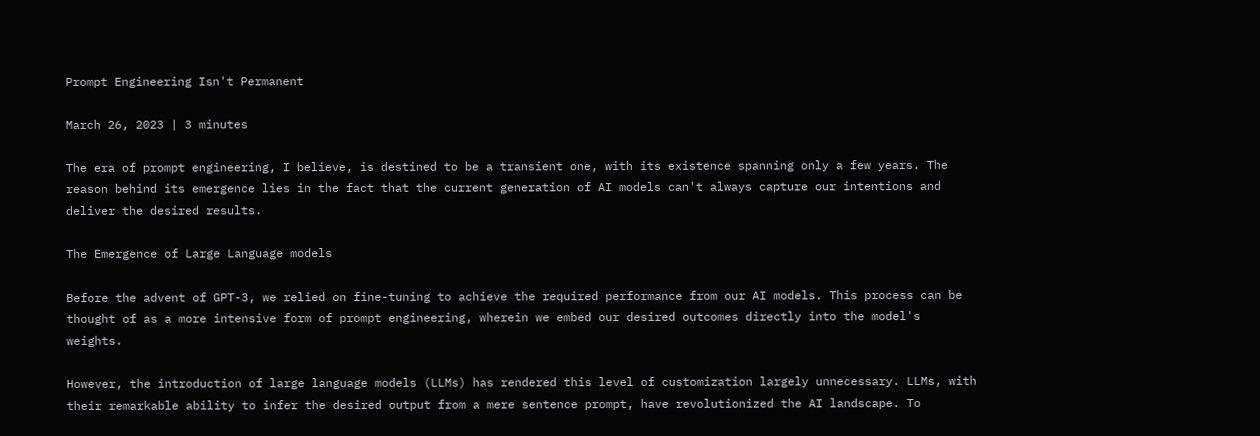Prompt Engineering Isn't Permanent

March 26, 2023 | 3 minutes

The era of prompt engineering, I believe, is destined to be a transient one, with its existence spanning only a few years. The reason behind its emergence lies in the fact that the current generation of AI models can't always capture our intentions and deliver the desired results.

The Emergence of Large Language models

Before the advent of GPT-3, we relied on fine-tuning to achieve the required performance from our AI models. This process can be thought of as a more intensive form of prompt engineering, wherein we embed our desired outcomes directly into the model's weights.

However, the introduction of large language models (LLMs) has rendered this level of customization largely unnecessary. LLMs, with their remarkable ability to infer the desired output from a mere sentence prompt, have revolutionized the AI landscape. To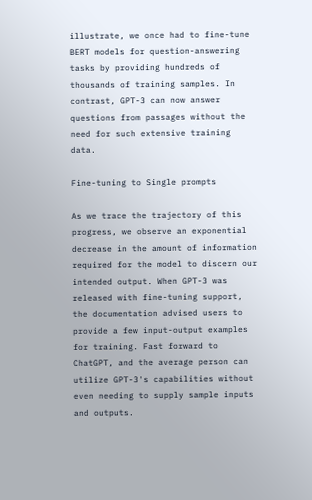illustrate, we once had to fine-tune BERT models for question-answering tasks by providing hundreds of thousands of training samples. In contrast, GPT-3 can now answer questions from passages without the need for such extensive training data.

Fine-tuning to Single prompts

As we trace the trajectory of this progress, we observe an exponential decrease in the amount of information required for the model to discern our intended output. When GPT-3 was released with fine-tuning support, the documentation advised users to provide a few input-output examples for training. Fast forward to ChatGPT, and the average person can utilize GPT-3's capabilities without even needing to supply sample inputs and outputs.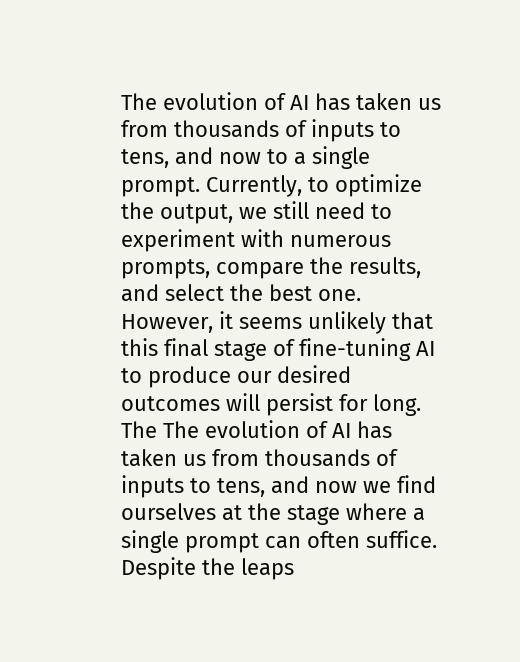The evolution of AI has taken us from thousands of inputs to tens, and now to a single prompt. Currently, to optimize the output, we still need to experiment with numerous prompts, compare the results, and select the best one. However, it seems unlikely that this final stage of fine-tuning AI to produce our desired outcomes will persist for long. The The evolution of AI has taken us from thousands of inputs to tens, and now we find ourselves at the stage where a single prompt can often suffice. Despite the leaps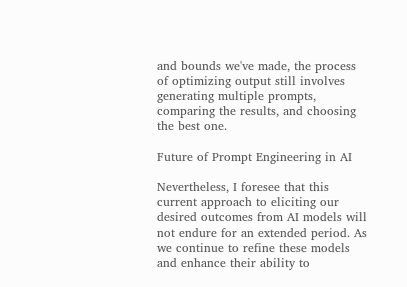and bounds we've made, the process of optimizing output still involves generating multiple prompts, comparing the results, and choosing the best one.

Future of Prompt Engineering in AI

Nevertheless, I foresee that this current approach to eliciting our desired outcomes from AI models will not endure for an extended period. As we continue to refine these models and enhance their ability to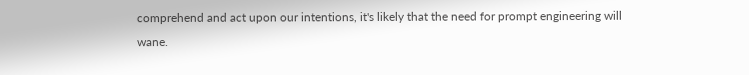comprehend and act upon our intentions, it's likely that the need for prompt engineering will wane.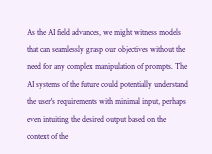As the AI field advances, we might witness models that can seamlessly grasp our objectives without the need for any complex manipulation of prompts. The AI systems of the future could potentially understand the user's requirements with minimal input, perhaps even intuiting the desired output based on the context of the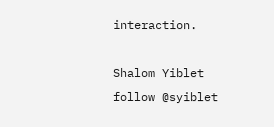interaction.

Shalom Yiblet
follow @syiblet